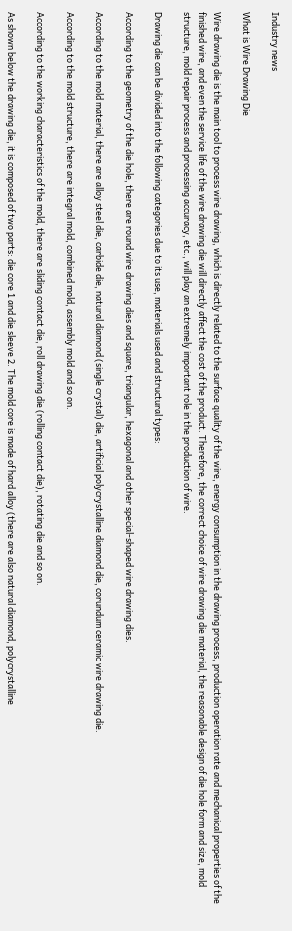Industry news

What is Wire Drawing Die

Wire drawing die is the main tool to process wire drawing, which is directly related to the surface quality of the wire, energy consumption in the drawing process, production operation rate and mechanical properties of the finished wire, and even the service life of the wire drawing die will directly affect the cost of the product. Therefore, the correct choice of wire drawing die material, the reasonable design of die hole form and size, mold structure, mold repair process and processing accuracy, etc., will play an extremely important role in the production of wire.

Drawing die can be divided into the following categories due to its use, materials used and structural types:

According to the geometry of the die hole, there are round wire drawing dies and square, triangular, hexagonal and other special-shaped wire drawing dies.

According to the mold material, there are alloy steel die, carbide die, natural diamond (single crystal) die, artificial polycrystalline diamond die, corundum ceramic wire drawing die.

According to the mold structure, there are integral mold, combined mold, assembly mold and so on.

According to the working characteristics of the mold, there are sliding contact die, roll drawing die (rolling contact die), rotating die and so on.

As shown below the drawing die, it is composed of two parts: die core 1 and die sleeve 2. The mold core is made of hard alloy (there are also natural diamond, polycrystalline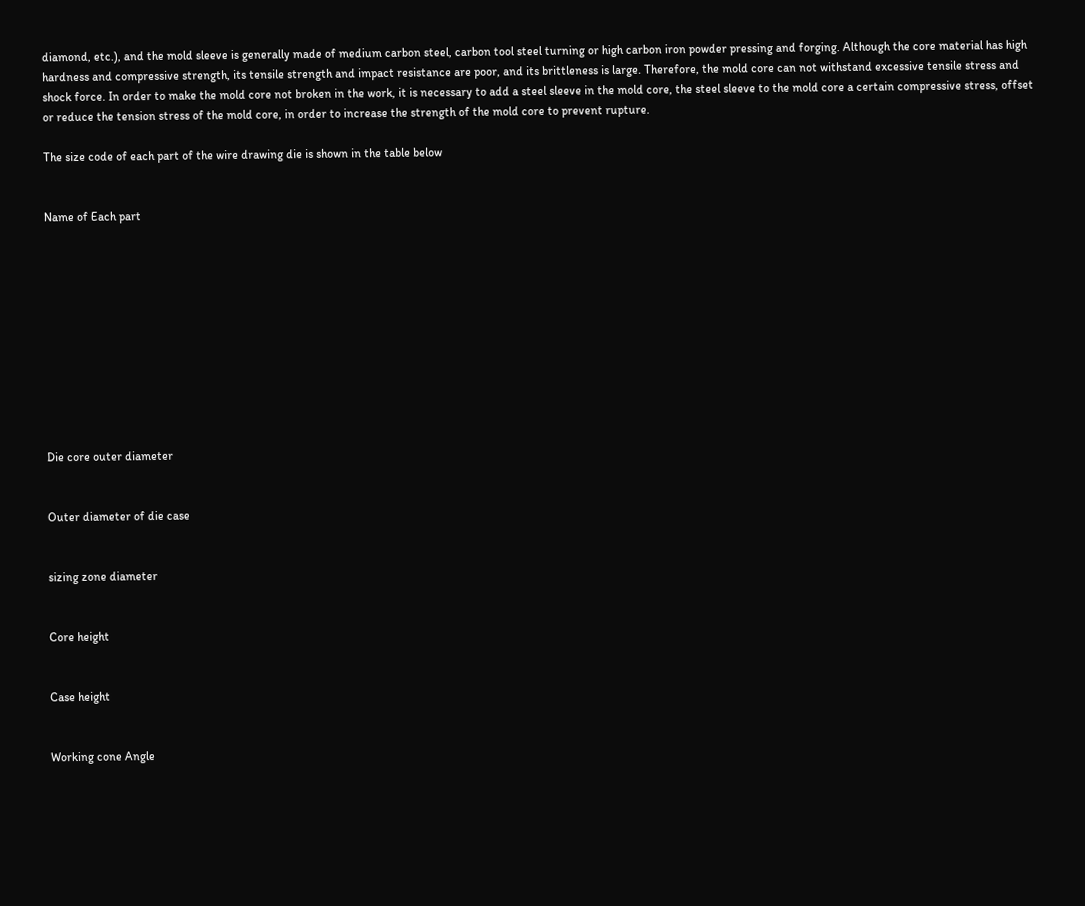diamond, etc.), and the mold sleeve is generally made of medium carbon steel, carbon tool steel turning or high carbon iron powder pressing and forging. Although the core material has high hardness and compressive strength, its tensile strength and impact resistance are poor, and its brittleness is large. Therefore, the mold core can not withstand excessive tensile stress and shock force. In order to make the mold core not broken in the work, it is necessary to add a steel sleeve in the mold core, the steel sleeve to the mold core a certain compressive stress, offset or reduce the tension stress of the mold core, in order to increase the strength of the mold core to prevent rupture.

The size code of each part of the wire drawing die is shown in the table below


Name of Each part











Die core outer diameter


Outer diameter of die case


sizing zone diameter


Core height


Case height


Working cone Angle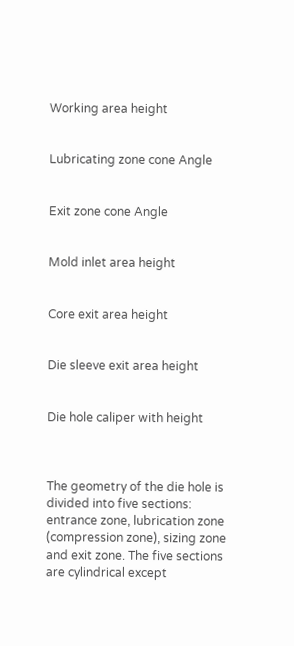Working area height


Lubricating zone cone Angle


Exit zone cone Angle


Mold inlet area height


Core exit area height


Die sleeve exit area height


Die hole caliper with height



The geometry of the die hole is divided into five sections: entrance zone, lubrication zone (compression zone), sizing zone and exit zone. The five sections are cylindrical except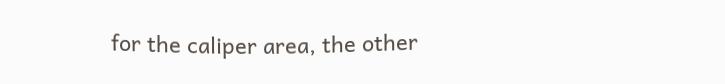for the caliper area, the other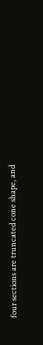four sections are truncated cone shape, and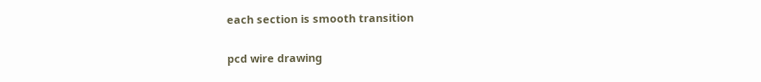each section is smooth transition


pcd wire drawing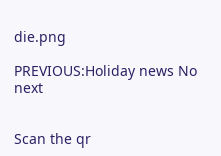die.png

PREVIOUS:Holiday news No next


Scan the qr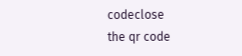codeclose
the qr code